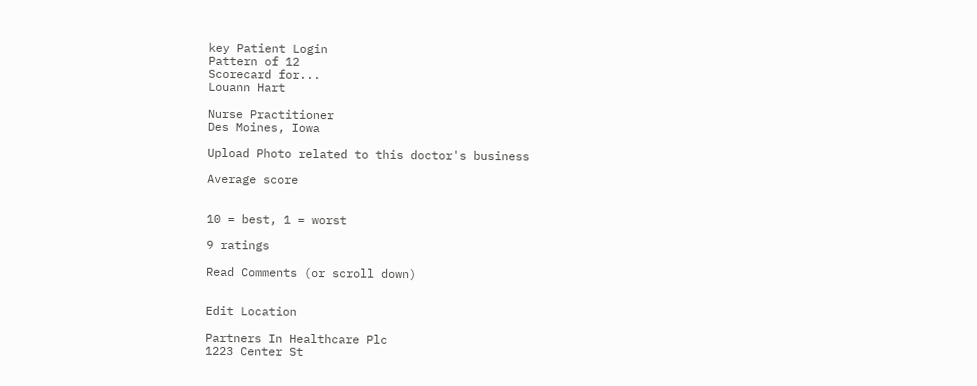key Patient Login
Pattern of 12
Scorecard for...
Louann Hart

Nurse Practitioner
Des Moines, Iowa

Upload Photo related to this doctor's business

Average score


10 = best, 1 = worst

9 ratings

Read Comments (or scroll down)


Edit Location

Partners In Healthcare Plc
1223 Center St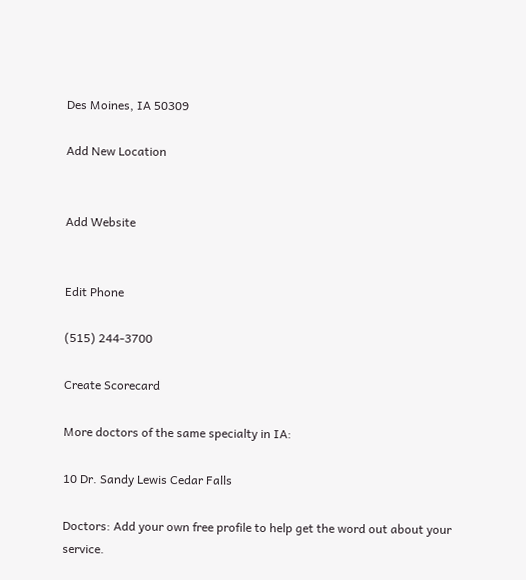Des Moines, IA 50309

Add New Location


Add Website


Edit Phone

(515) 244-3700

Create Scorecard

More doctors of the same specialty in IA:

10 Dr. Sandy Lewis Cedar Falls

Doctors: Add your own free profile to help get the word out about your service.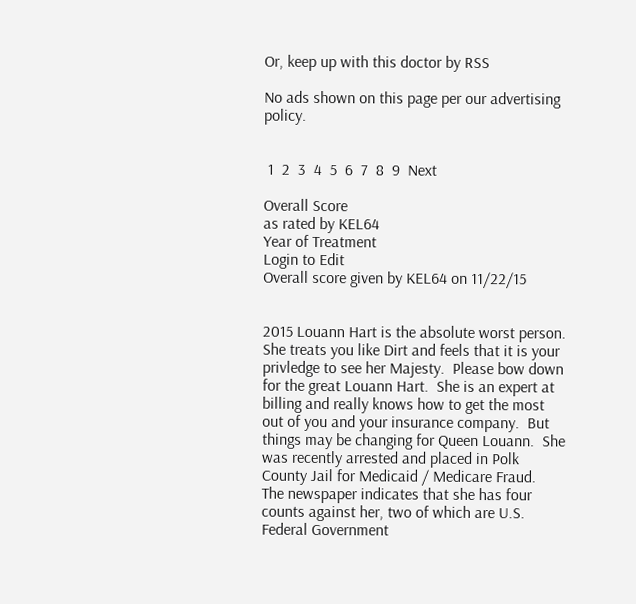Or, keep up with this doctor by RSS

No ads shown on this page per our advertising policy.


 1  2  3  4  5  6  7  8  9  Next

Overall Score
as rated by KEL64
Year of Treatment
Login to Edit
Overall score given by KEL64 on 11/22/15


2015 Louann Hart is the absolute worst person.  She treats you like Dirt and feels that it is your privledge to see her Majesty.  Please bow down for the great Louann Hart.  She is an expert at billing and really knows how to get the most out of you and your insurance company.  But things may be changing for Queen Louann.  She was recently arrested and placed in Polk County Jail for Medicaid / Medicare Fraud.  The newspaper indicates that she has four counts against her, two of which are U.S. Federal Government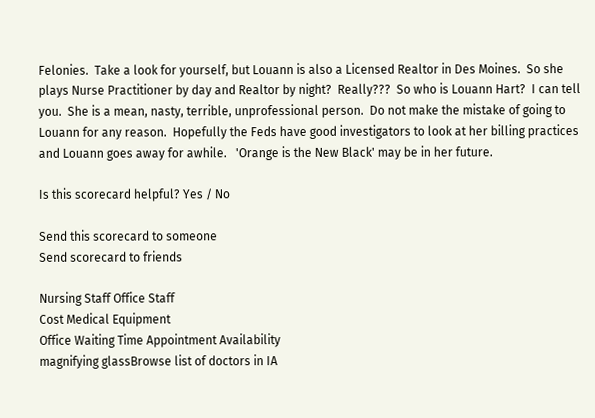Felonies.  Take a look for yourself, but Louann is also a Licensed Realtor in Des Moines.  So she plays Nurse Practitioner by day and Realtor by night?  Really???  So who is Louann Hart?  I can tell you.  She is a mean, nasty, terrible, unprofessional person.  Do not make the mistake of going to Louann for any reason.  Hopefully the Feds have good investigators to look at her billing practices and Louann goes away for awhile.   'Orange is the New Black' may be in her future.

Is this scorecard helpful? Yes / No

Send this scorecard to someone
Send scorecard to friends

Nursing Staff Office Staff
Cost Medical Equipment
Office Waiting Time Appointment Availability
magnifying glassBrowse list of doctors in IA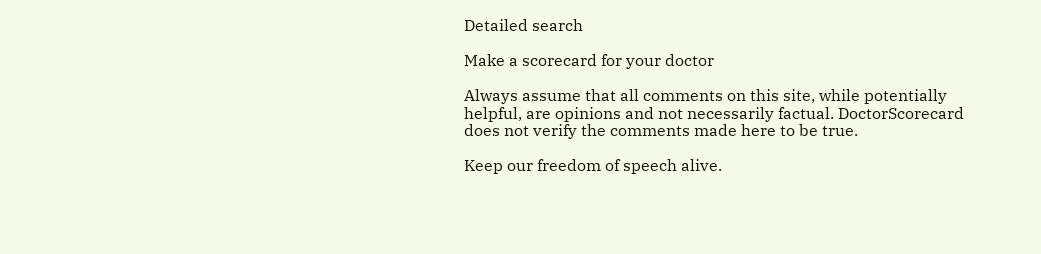Detailed search

Make a scorecard for your doctor

Always assume that all comments on this site, while potentially helpful, are opinions and not necessarily factual. DoctorScorecard does not verify the comments made here to be true.

Keep our freedom of speech alive.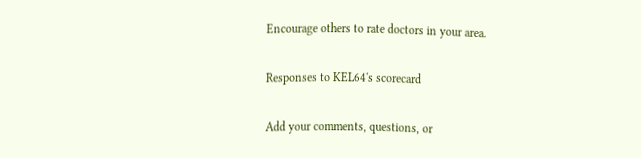Encourage others to rate doctors in your area.

Responses to KEL64's scorecard

Add your comments, questions, or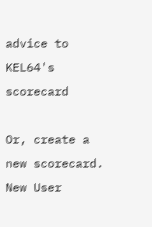advice to KEL64's scorecard

Or, create a new scorecard.
New User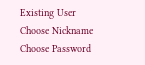Existing User
Choose Nickname
Choose Password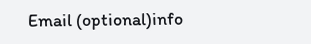Email (optional)info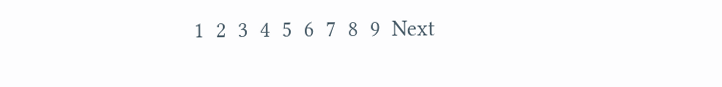1  2  3  4  5  6  7  8  9  Next